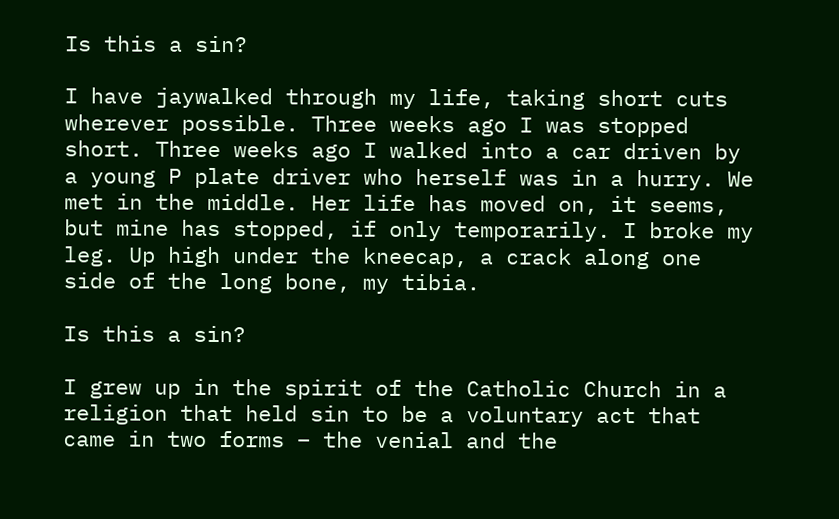Is this a sin?

I have jaywalked through my life, taking short cuts wherever possible. Three weeks ago I was stopped short. Three weeks ago I walked into a car driven by a young P plate driver who herself was in a hurry. We met in the middle. Her life has moved on, it seems, but mine has stopped, if only temporarily. I broke my leg. Up high under the kneecap, a crack along one side of the long bone, my tibia.

Is this a sin?

I grew up in the spirit of the Catholic Church in a religion that held sin to be a voluntary act that came in two forms – the venial and the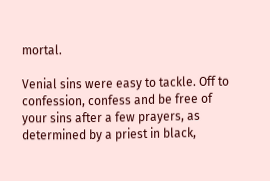mortal.

Venial sins were easy to tackle. Off to confession, confess and be free of your sins after a few prayers, as determined by a priest in black,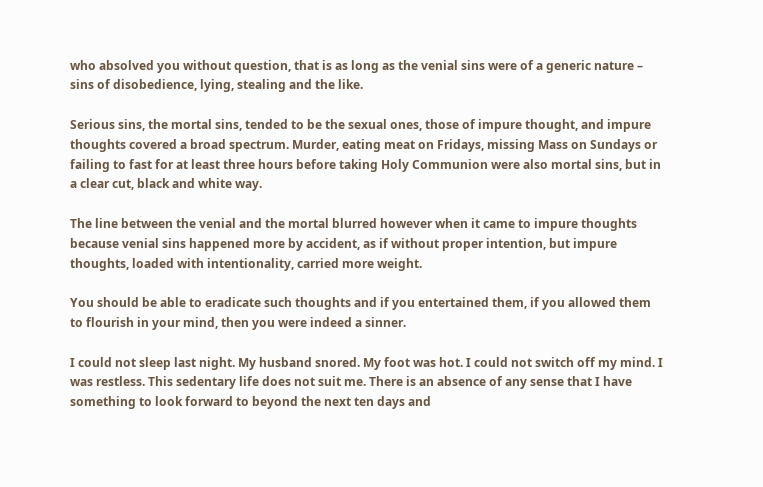who absolved you without question, that is as long as the venial sins were of a generic nature – sins of disobedience, lying, stealing and the like.

Serious sins, the mortal sins, tended to be the sexual ones, those of impure thought, and impure thoughts covered a broad spectrum. Murder, eating meat on Fridays, missing Mass on Sundays or failing to fast for at least three hours before taking Holy Communion were also mortal sins, but in a clear cut, black and white way.

The line between the venial and the mortal blurred however when it came to impure thoughts because venial sins happened more by accident, as if without proper intention, but impure thoughts, loaded with intentionality, carried more weight.

You should be able to eradicate such thoughts and if you entertained them, if you allowed them to flourish in your mind, then you were indeed a sinner.

I could not sleep last night. My husband snored. My foot was hot. I could not switch off my mind. I was restless. This sedentary life does not suit me. There is an absence of any sense that I have something to look forward to beyond the next ten days and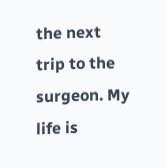the next trip to the surgeon. My life is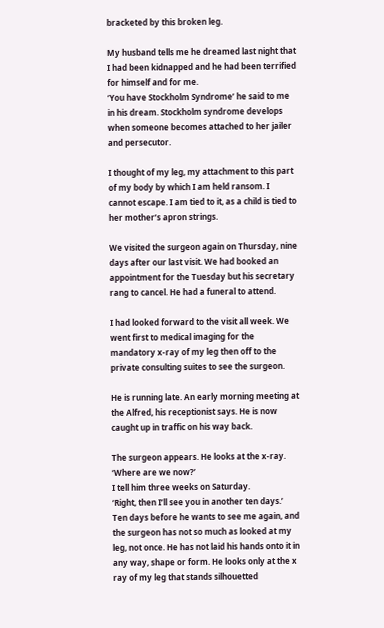bracketed by this broken leg.

My husband tells me he dreamed last night that I had been kidnapped and he had been terrified for himself and for me.
‘You have Stockholm Syndrome’ he said to me in his dream. Stockholm syndrome develops when someone becomes attached to her jailer and persecutor.

I thought of my leg, my attachment to this part of my body by which I am held ransom. I cannot escape. I am tied to it, as a child is tied to her mother’s apron strings.

We visited the surgeon again on Thursday, nine days after our last visit. We had booked an appointment for the Tuesday but his secretary rang to cancel. He had a funeral to attend.

I had looked forward to the visit all week. We went first to medical imaging for the mandatory x-ray of my leg then off to the private consulting suites to see the surgeon.

He is running late. An early morning meeting at the Alfred, his receptionist says. He is now caught up in traffic on his way back.

The surgeon appears. He looks at the x-ray.
‘Where are we now?’
I tell him three weeks on Saturday.
‘Right, then I’ll see you in another ten days.’
Ten days before he wants to see me again, and the surgeon has not so much as looked at my leg, not once. He has not laid his hands onto it in any way, shape or form. He looks only at the x ray of my leg that stands silhouetted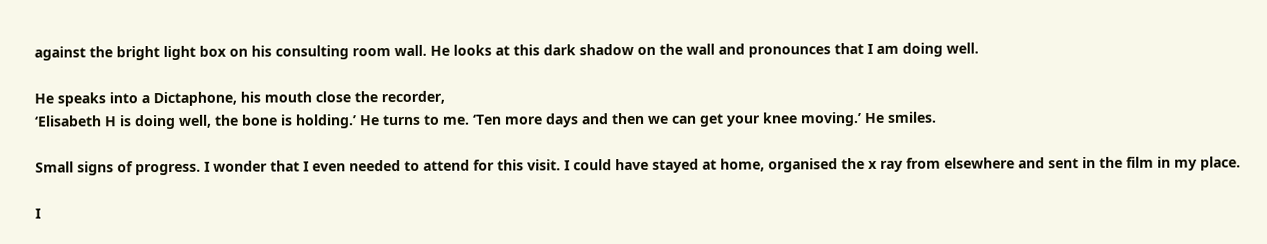against the bright light box on his consulting room wall. He looks at this dark shadow on the wall and pronounces that I am doing well.

He speaks into a Dictaphone, his mouth close the recorder,
‘Elisabeth H is doing well, the bone is holding.’ He turns to me. ‘Ten more days and then we can get your knee moving.’ He smiles.

Small signs of progress. I wonder that I even needed to attend for this visit. I could have stayed at home, organised the x ray from elsewhere and sent in the film in my place.

I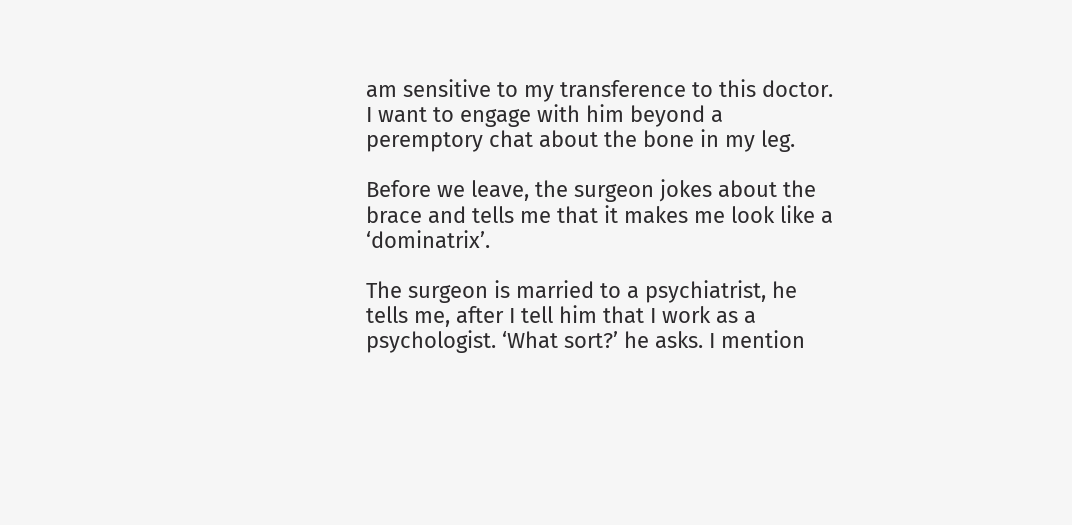am sensitive to my transference to this doctor. I want to engage with him beyond a peremptory chat about the bone in my leg.

Before we leave, the surgeon jokes about the brace and tells me that it makes me look like a ‘dominatrix’.

The surgeon is married to a psychiatrist, he tells me, after I tell him that I work as a psychologist. ‘What sort?’ he asks. I mention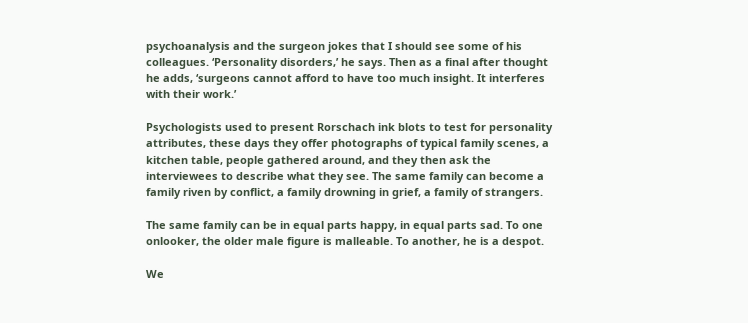psychoanalysis and the surgeon jokes that I should see some of his colleagues. ‘Personality disorders,’ he says. Then as a final after thought he adds, ‘surgeons cannot afford to have too much insight. It interferes with their work.’

Psychologists used to present Rorschach ink blots to test for personality attributes, these days they offer photographs of typical family scenes, a kitchen table, people gathered around, and they then ask the interviewees to describe what they see. The same family can become a family riven by conflict, a family drowning in grief, a family of strangers.

The same family can be in equal parts happy, in equal parts sad. To one onlooker, the older male figure is malleable. To another, he is a despot.

We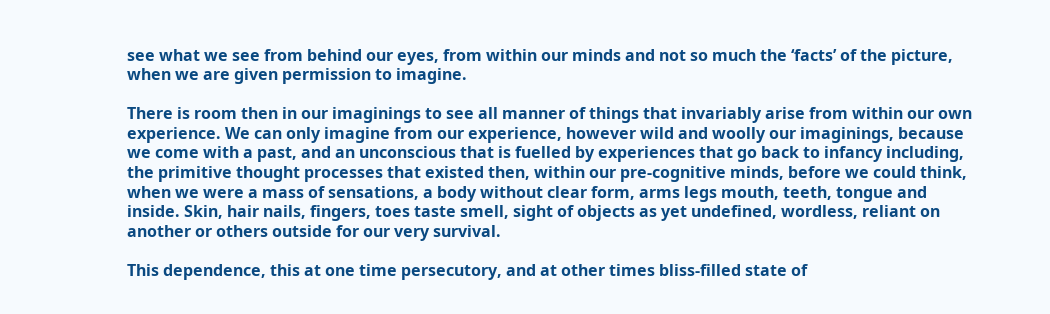see what we see from behind our eyes, from within our minds and not so much the ‘facts’ of the picture, when we are given permission to imagine.

There is room then in our imaginings to see all manner of things that invariably arise from within our own experience. We can only imagine from our experience, however wild and woolly our imaginings, because we come with a past, and an unconscious that is fuelled by experiences that go back to infancy including, the primitive thought processes that existed then, within our pre-cognitive minds, before we could think, when we were a mass of sensations, a body without clear form, arms legs mouth, teeth, tongue and inside. Skin, hair nails, fingers, toes taste smell, sight of objects as yet undefined, wordless, reliant on another or others outside for our very survival.

This dependence, this at one time persecutory, and at other times bliss-filled state of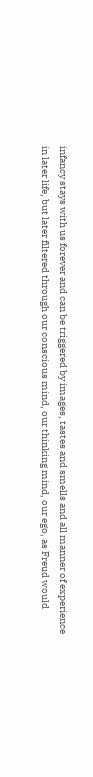infancy stays with us forever and can be triggered by images, tastes and smells and all manner of experience in later life, but later filtered through our conscious mind, our thinking mind, our ego, as Freud would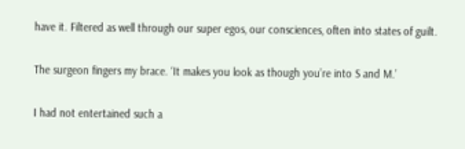have it. Filtered as well through our super egos, our consciences, often into states of guilt.

The surgeon fingers my brace. ‘It makes you look as though you’re into S and M.’

I had not entertained such a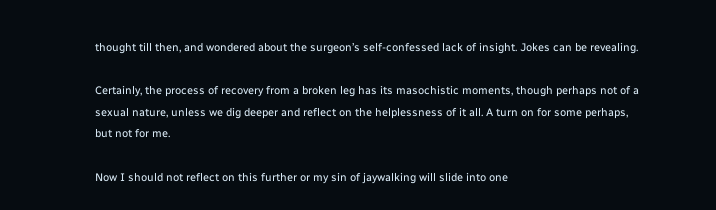thought till then, and wondered about the surgeon’s self-confessed lack of insight. Jokes can be revealing.

Certainly, the process of recovery from a broken leg has its masochistic moments, though perhaps not of a sexual nature, unless we dig deeper and reflect on the helplessness of it all. A turn on for some perhaps, but not for me.

Now I should not reflect on this further or my sin of jaywalking will slide into one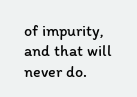of impurity, and that will never do.